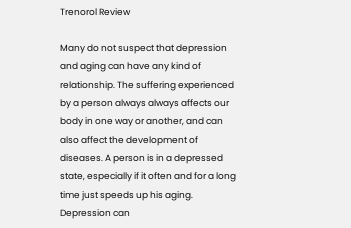Trenorol Review

Many do not suspect that depression and aging can have any kind of relationship. The suffering experienced by a person always always affects our body in one way or another, and can also affect the development of diseases. A person is in a depressed state, especially if it often and for a long time just speeds up his aging. Depression can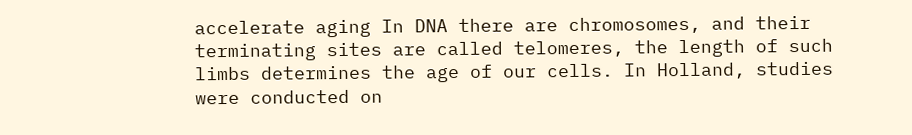accelerate aging In DNA there are chromosomes, and their terminating sites are called telomeres, the length of such limbs determines the age of our cells. In Holland, studies were conducted on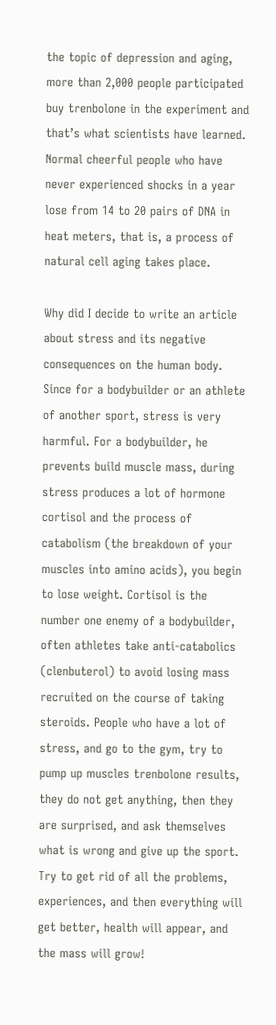the topic of depression and aging, more than 2,000 people participated buy trenbolone in the experiment and that’s what scientists have learned. Normal cheerful people who have never experienced shocks in a year lose from 14 to 20 pairs of DNA in heat meters, that is, a process of natural cell aging takes place.

Why did I decide to write an article about stress and its negative consequences on the human body. Since for a bodybuilder or an athlete of another sport, stress is very harmful. For a bodybuilder, he prevents build muscle mass, during stress produces a lot of hormone cortisol and the process of catabolism (the breakdown of your muscles into amino acids), you begin to lose weight. Cortisol is the number one enemy of a bodybuilder, often athletes take anti-catabolics (clenbuterol) to avoid losing mass recruited on the course of taking steroids. People who have a lot of stress, and go to the gym, try to pump up muscles trenbolone results, they do not get anything, then they are surprised, and ask themselves what is wrong and give up the sport. Try to get rid of all the problems, experiences, and then everything will get better, health will appear, and the mass will grow!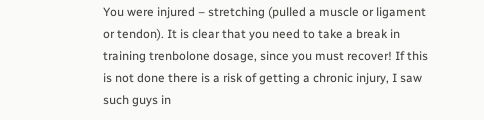You were injured – stretching (pulled a muscle or ligament or tendon). It is clear that you need to take a break in training trenbolone dosage, since you must recover! If this is not done there is a risk of getting a chronic injury, I saw such guys in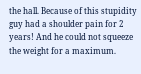the hall. Because of this stupidity guy had a shoulder pain for 2 years! And he could not squeeze the weight for a maximum.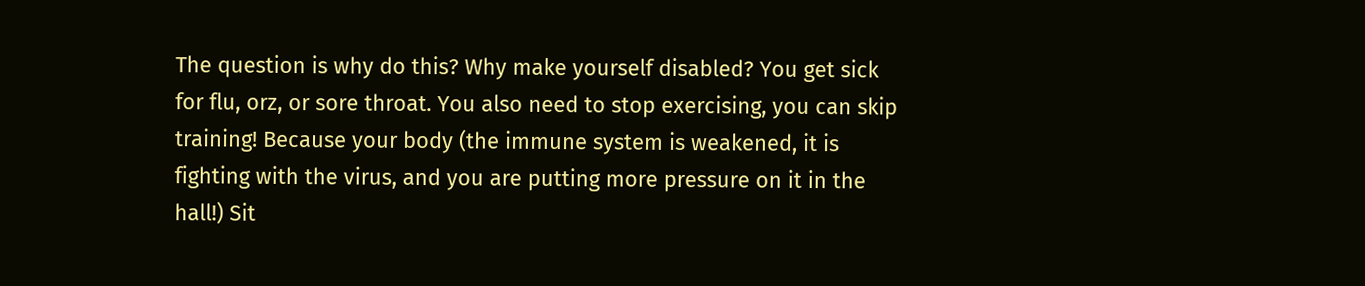The question is why do this? Why make yourself disabled? You get sick for flu, orz, or sore throat. You also need to stop exercising, you can skip training! Because your body (the immune system is weakened, it is fighting with the virus, and you are putting more pressure on it in the hall!) Sit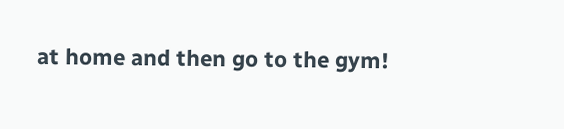at home and then go to the gym!